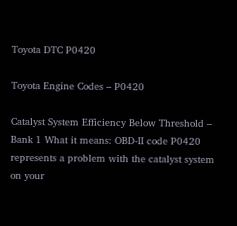Toyota DTC P0420

Toyota Engine Codes – P0420

Catalyst System Efficiency Below Threshold – Bank 1 What it means: OBD-II code P0420 represents a problem with the catalyst system on your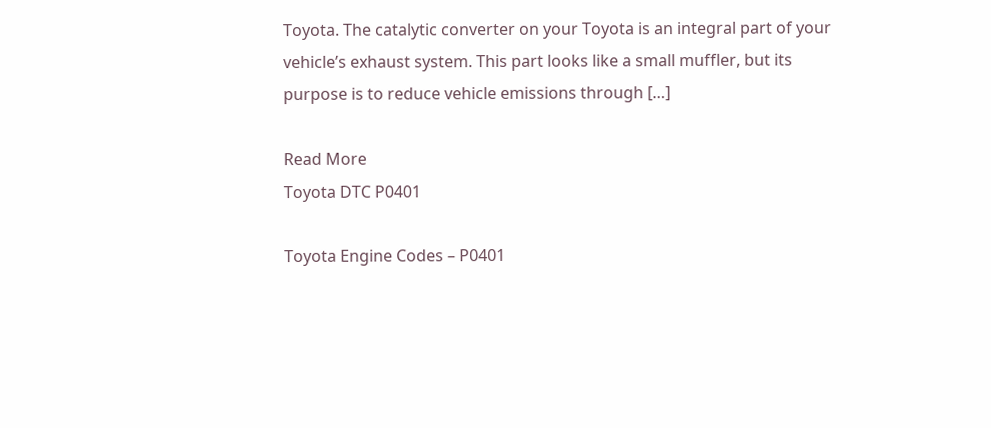Toyota. The catalytic converter on your Toyota is an integral part of your vehicle’s exhaust system. This part looks like a small muffler, but its purpose is to reduce vehicle emissions through […]

Read More
Toyota DTC P0401

Toyota Engine Codes – P0401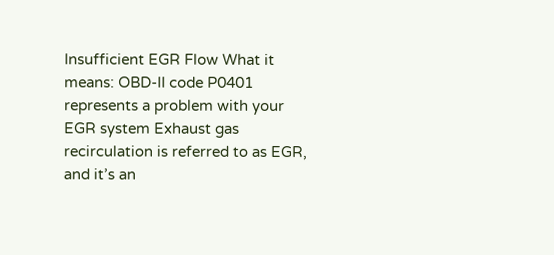Insufficient EGR Flow What it means: OBD-II code P0401 represents a problem with your EGR system Exhaust gas recirculation is referred to as EGR, and it’s an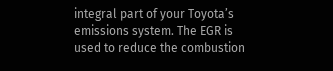integral part of your Toyota’s emissions system. The EGR is used to reduce the combustion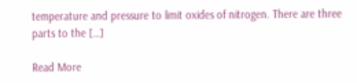temperature and pressure to limit oxides of nitrogen. There are three parts to the […]

Read More